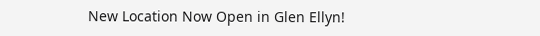New Location Now Open in Glen Ellyn!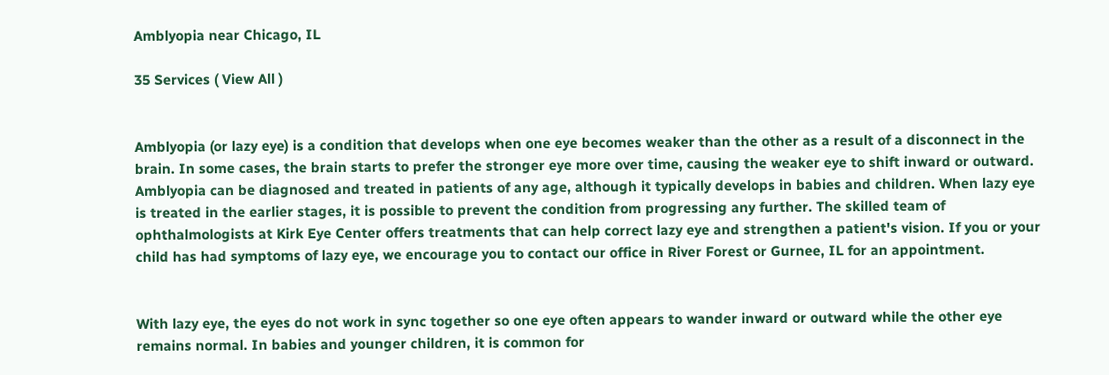Amblyopia near Chicago, IL

35 Services ( View All )


Amblyopia (or lazy eye) is a condition that develops when one eye becomes weaker than the other as a result of a disconnect in the brain. In some cases, the brain starts to prefer the stronger eye more over time, causing the weaker eye to shift inward or outward. Amblyopia can be diagnosed and treated in patients of any age, although it typically develops in babies and children. When lazy eye is treated in the earlier stages, it is possible to prevent the condition from progressing any further. The skilled team of ophthalmologists at Kirk Eye Center offers treatments that can help correct lazy eye and strengthen a patient's vision. If you or your child has had symptoms of lazy eye, we encourage you to contact our office in River Forest or Gurnee, IL for an appointment.


With lazy eye, the eyes do not work in sync together so one eye often appears to wander inward or outward while the other eye remains normal. In babies and younger children, it is common for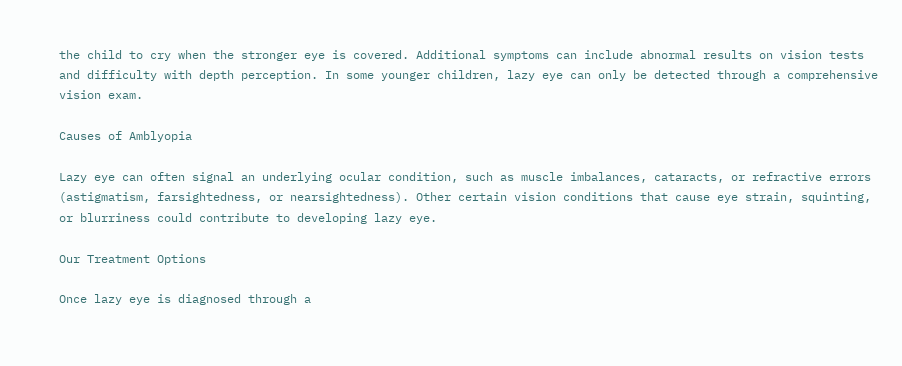the child to cry when the stronger eye is covered. Additional symptoms can include abnormal results on vision tests and difficulty with depth perception. In some younger children, lazy eye can only be detected through a comprehensive vision exam.

Causes of Amblyopia

Lazy eye can often signal an underlying ocular condition, such as muscle imbalances, cataracts, or refractive errors (astigmatism, farsightedness, or nearsightedness). Other certain vision conditions that cause eye strain, squinting, or blurriness could contribute to developing lazy eye.

Our Treatment Options

Once lazy eye is diagnosed through a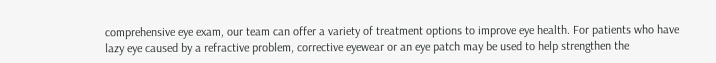comprehensive eye exam, our team can offer a variety of treatment options to improve eye health. For patients who have lazy eye caused by a refractive problem, corrective eyewear or an eye patch may be used to help strengthen the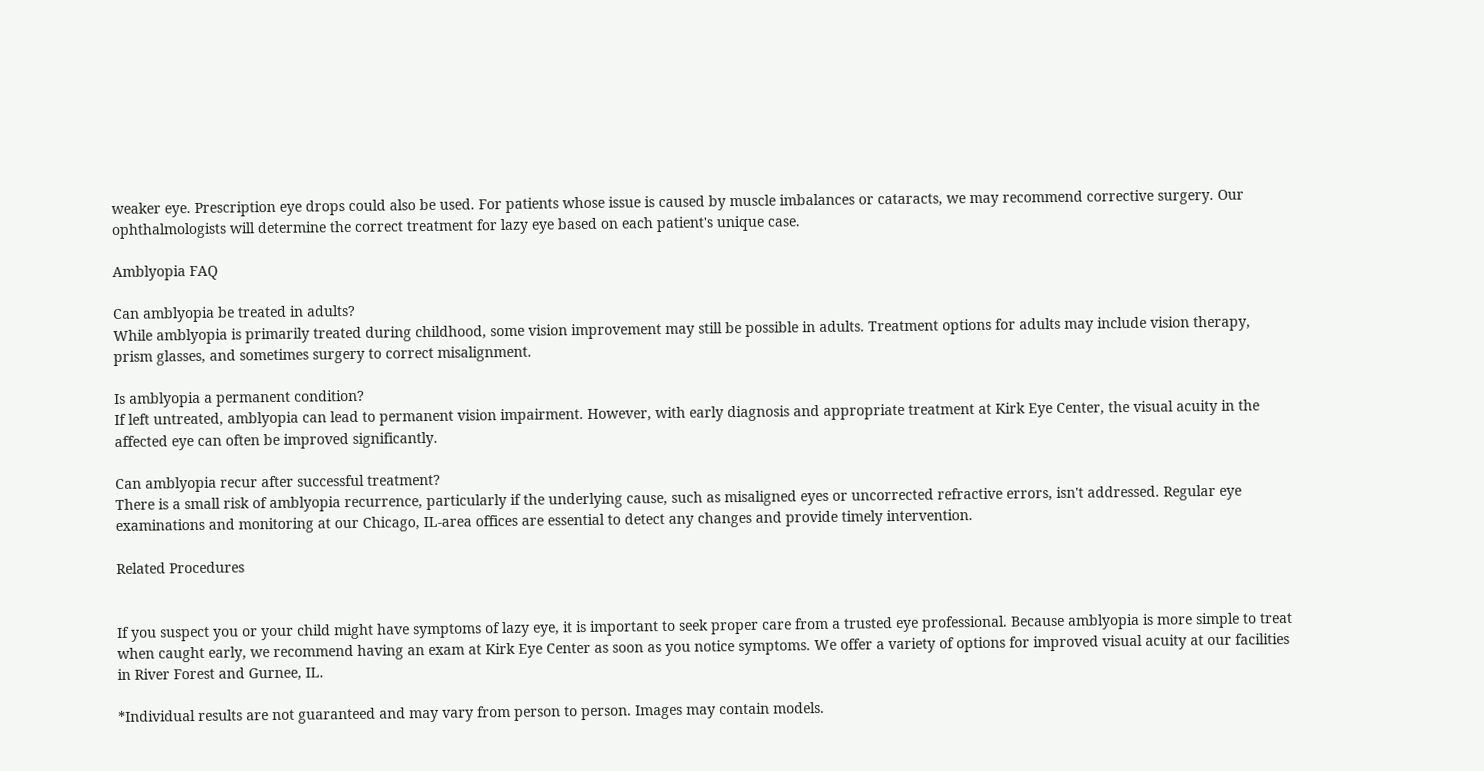weaker eye. Prescription eye drops could also be used. For patients whose issue is caused by muscle imbalances or cataracts, we may recommend corrective surgery. Our ophthalmologists will determine the correct treatment for lazy eye based on each patient's unique case.

Amblyopia FAQ

Can amblyopia be treated in adults?
While amblyopia is primarily treated during childhood, some vision improvement may still be possible in adults. Treatment options for adults may include vision therapy, prism glasses, and sometimes surgery to correct misalignment.

Is amblyopia a permanent condition?
If left untreated, amblyopia can lead to permanent vision impairment. However, with early diagnosis and appropriate treatment at Kirk Eye Center, the visual acuity in the affected eye can often be improved significantly.

Can amblyopia recur after successful treatment?
There is a small risk of amblyopia recurrence, particularly if the underlying cause, such as misaligned eyes or uncorrected refractive errors, isn't addressed. Regular eye examinations and monitoring at our Chicago, IL-area offices are essential to detect any changes and provide timely intervention.

Related Procedures


If you suspect you or your child might have symptoms of lazy eye, it is important to seek proper care from a trusted eye professional. Because amblyopia is more simple to treat when caught early, we recommend having an exam at Kirk Eye Center as soon as you notice symptoms. We offer a variety of options for improved visual acuity at our facilities in River Forest and Gurnee, IL.

*Individual results are not guaranteed and may vary from person to person. Images may contain models.